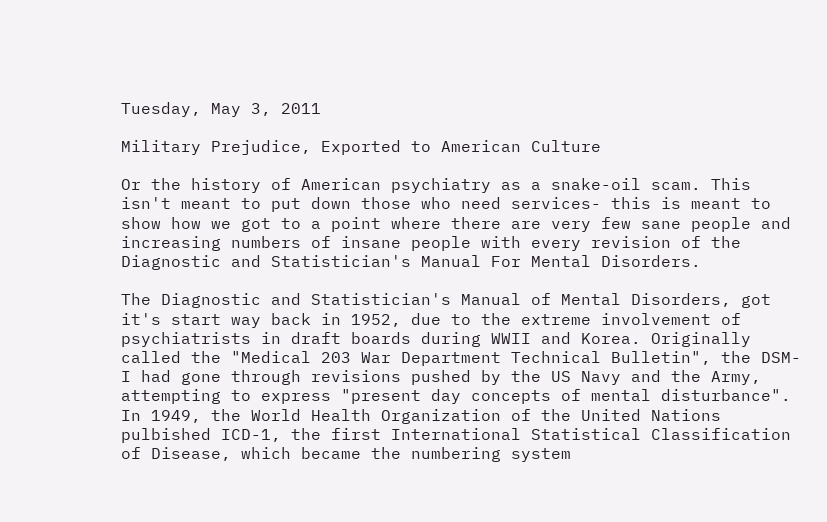Tuesday, May 3, 2011

Military Prejudice, Exported to American Culture

Or the history of American psychiatry as a snake-oil scam. This isn't meant to put down those who need services- this is meant to show how we got to a point where there are very few sane people and increasing numbers of insane people with every revision of the Diagnostic and Statistician's Manual For Mental Disorders.

The Diagnostic and Statistician's Manual of Mental Disorders, got it's start way back in 1952, due to the extreme involvement of psychiatrists in draft boards during WWII and Korea. Originally called the "Medical 203 War Department Technical Bulletin", the DSM-I had gone through revisions pushed by the US Navy and the Army, attempting to express "present day concepts of mental disturbance". In 1949, the World Health Organization of the United Nations pulbished ICD-1, the first International Statistical Classification of Disease, which became the numbering system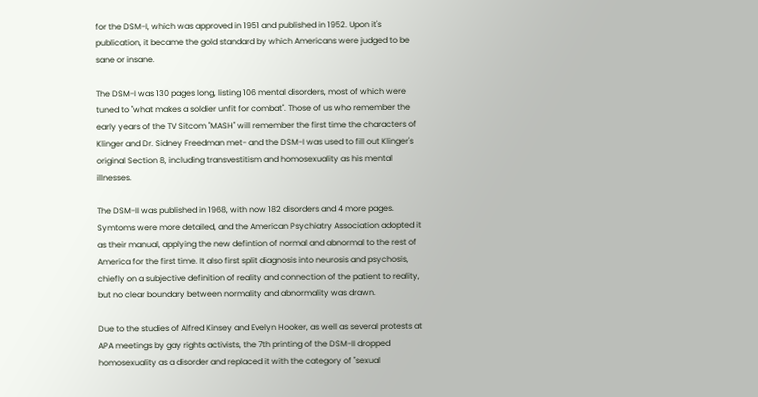for the DSM-I, which was approved in 1951 and published in 1952. Upon it's publication, it became the gold standard by which Americans were judged to be sane or insane.

The DSM-I was 130 pages long, listing 106 mental disorders, most of which were tuned to "what makes a soldier unfit for combat". Those of us who remember the early years of the TV Sitcom "MASH" will remember the first time the characters of Klinger and Dr. Sidney Freedman met- and the DSM-I was used to fill out Klinger's original Section 8, including transvestitism and homosexuality as his mental illnesses.

The DSM-II was published in 1968, with now 182 disorders and 4 more pages. Symtoms were more detailed, and the American Psychiatry Association adopted it as their manual, applying the new defintion of normal and abnormal to the rest of America for the first time. It also first split diagnosis into neurosis and psychosis, chiefly on a subjective definition of reality and connection of the patient to reality, but no clear boundary between normality and abnormality was drawn.

Due to the studies of Alfred Kinsey and Evelyn Hooker, as well as several protests at APA meetings by gay rights activists, the 7th printing of the DSM-II dropped homosexuality as a disorder and replaced it with the category of "sexual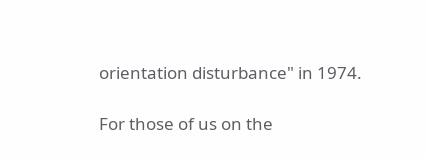orientation disturbance" in 1974.

For those of us on the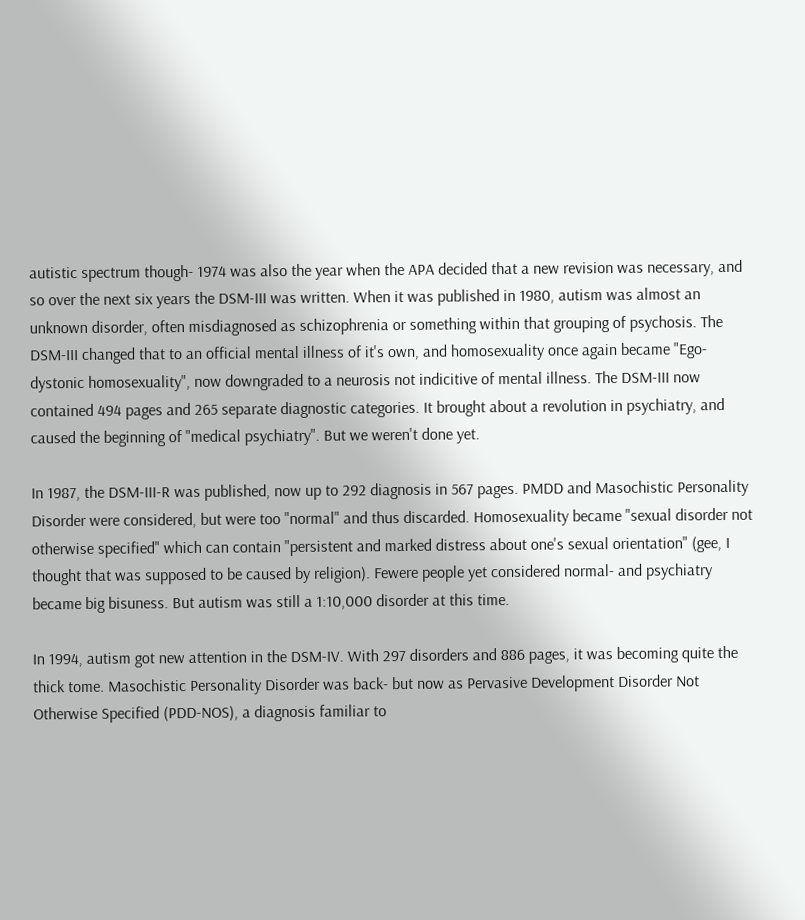autistic spectrum though- 1974 was also the year when the APA decided that a new revision was necessary, and so over the next six years the DSM-III was written. When it was published in 1980, autism was almost an unknown disorder, often misdiagnosed as schizophrenia or something within that grouping of psychosis. The DSM-III changed that to an official mental illness of it's own, and homosexuality once again became "Ego-dystonic homosexuality", now downgraded to a neurosis not indicitive of mental illness. The DSM-III now contained 494 pages and 265 separate diagnostic categories. It brought about a revolution in psychiatry, and caused the beginning of "medical psychiatry". But we weren't done yet.

In 1987, the DSM-III-R was published, now up to 292 diagnosis in 567 pages. PMDD and Masochistic Personality Disorder were considered, but were too "normal" and thus discarded. Homosexuality became "sexual disorder not otherwise specified" which can contain "persistent and marked distress about one's sexual orientation" (gee, I thought that was supposed to be caused by religion). Fewere people yet considered normal- and psychiatry became big bisuness. But autism was still a 1:10,000 disorder at this time.

In 1994, autism got new attention in the DSM-IV. With 297 disorders and 886 pages, it was becoming quite the thick tome. Masochistic Personality Disorder was back- but now as Pervasive Development Disorder Not Otherwise Specified (PDD-NOS), a diagnosis familiar to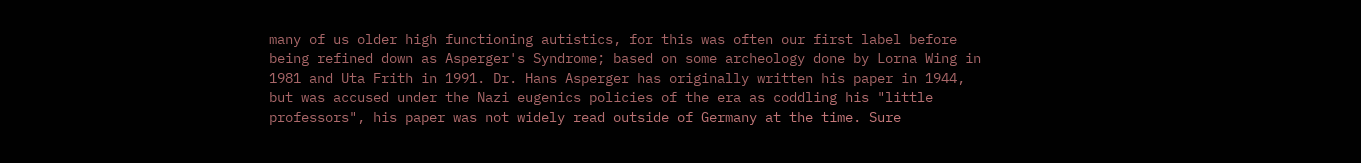many of us older high functioning autistics, for this was often our first label before being refined down as Asperger's Syndrome; based on some archeology done by Lorna Wing in 1981 and Uta Frith in 1991. Dr. Hans Asperger has originally written his paper in 1944, but was accused under the Nazi eugenics policies of the era as coddling his "little professors", his paper was not widely read outside of Germany at the time. Sure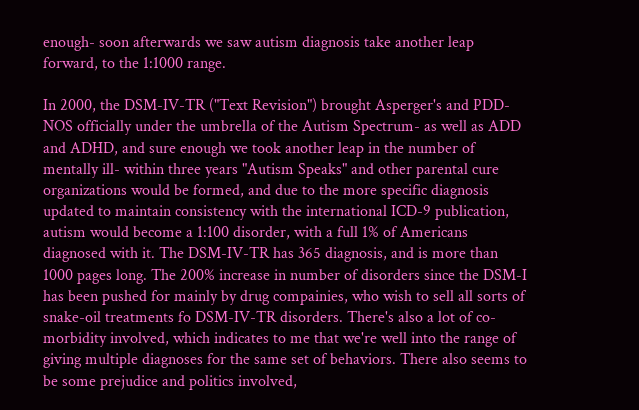enough- soon afterwards we saw autism diagnosis take another leap forward, to the 1:1000 range.

In 2000, the DSM-IV-TR ("Text Revision") brought Asperger's and PDD-NOS officially under the umbrella of the Autism Spectrum- as well as ADD and ADHD, and sure enough we took another leap in the number of mentally ill- within three years "Autism Speaks" and other parental cure organizations would be formed, and due to the more specific diagnosis updated to maintain consistency with the international ICD-9 publication, autism would become a 1:100 disorder, with a full 1% of Americans diagnosed with it. The DSM-IV-TR has 365 diagnosis, and is more than 1000 pages long. The 200% increase in number of disorders since the DSM-I has been pushed for mainly by drug compainies, who wish to sell all sorts of snake-oil treatments fo DSM-IV-TR disorders. There's also a lot of co-morbidity involved, which indicates to me that we're well into the range of giving multiple diagnoses for the same set of behaviors. There also seems to be some prejudice and politics involved,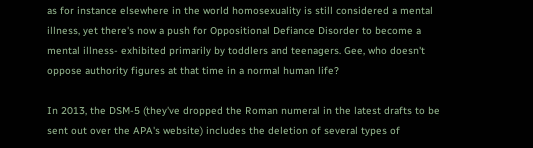as for instance elsewhere in the world homosexuality is still considered a mental illness, yet there's now a push for Oppositional Defiance Disorder to become a mental illness- exhibited primarily by toddlers and teenagers. Gee, who doesn't oppose authority figures at that time in a normal human life?

In 2013, the DSM-5 (they've dropped the Roman numeral in the latest drafts to be sent out over the APA's website) includes the deletion of several types of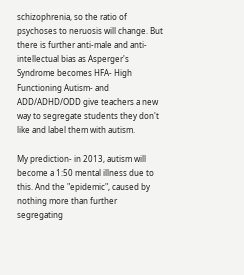schizophrenia, so the ratio of psychoses to neruosis will change. But there is further anti-male and anti-intellectual bias as Asperger's Syndrome becomes HFA- High Functioning Autism- and ADD/ADHD/ODD give teachers a new way to segregate students they don't like and label them with autism.

My prediction- in 2013, autism will become a 1:50 mental illness due to this. And the "epidemic", caused by nothing more than further segregating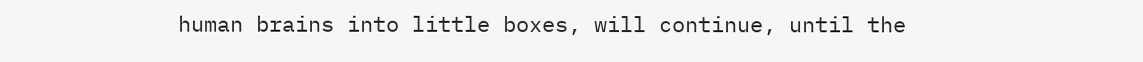human brains into little boxes, will continue, until the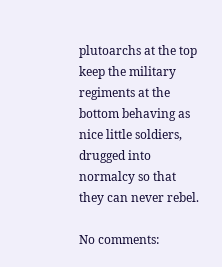plutoarchs at the top keep the military regiments at the bottom behaving as nice little soldiers, drugged into normalcy so that they can never rebel.

No comments: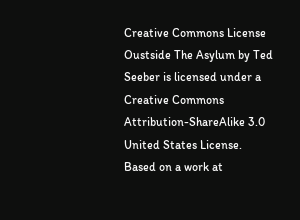Creative Commons License
Oustside The Asylum by Ted Seeber is licensed under a Creative Commons Attribution-ShareAlike 3.0 United States License.
Based on a work at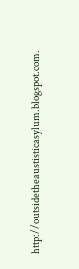http://outsidetheaustisticasylum.blogspot.com.